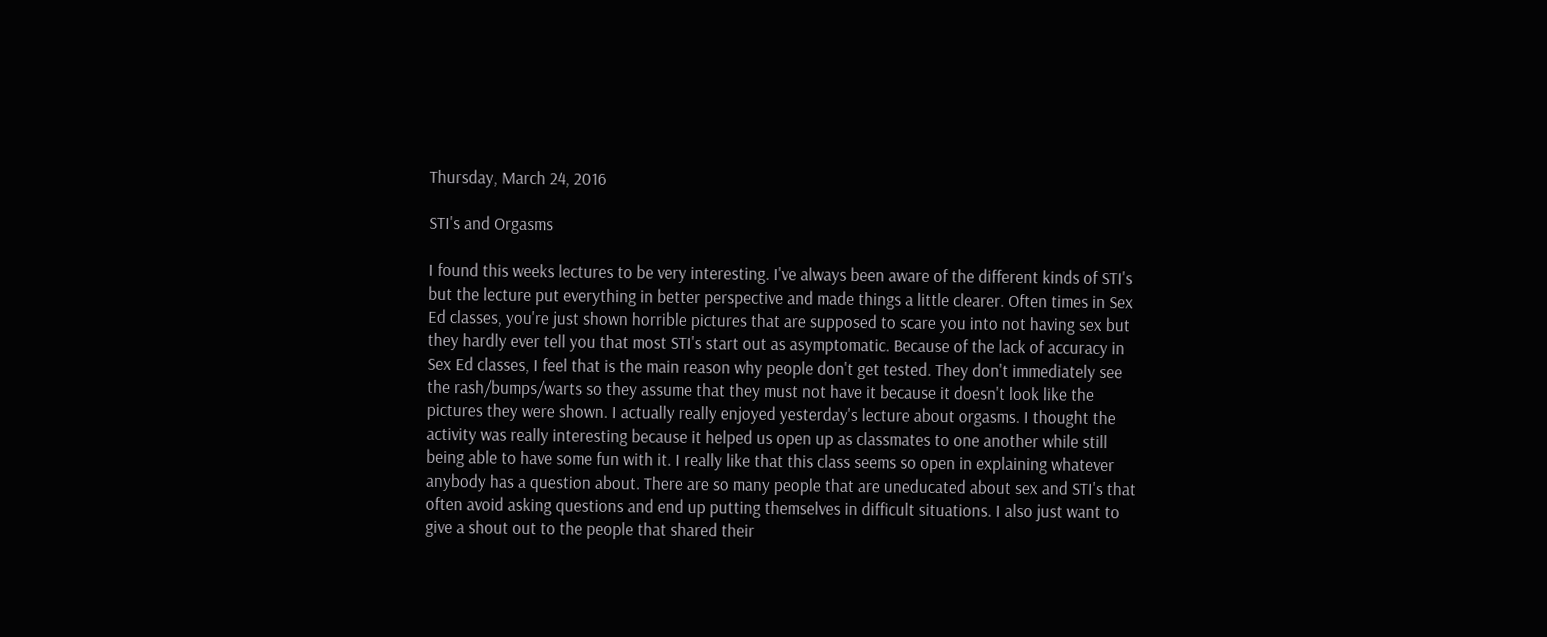Thursday, March 24, 2016

STI's and Orgasms

I found this weeks lectures to be very interesting. I've always been aware of the different kinds of STI's but the lecture put everything in better perspective and made things a little clearer. Often times in Sex Ed classes, you're just shown horrible pictures that are supposed to scare you into not having sex but they hardly ever tell you that most STI's start out as asymptomatic. Because of the lack of accuracy in Sex Ed classes, I feel that is the main reason why people don't get tested. They don't immediately see the rash/bumps/warts so they assume that they must not have it because it doesn't look like the pictures they were shown. I actually really enjoyed yesterday's lecture about orgasms. I thought the activity was really interesting because it helped us open up as classmates to one another while still being able to have some fun with it. I really like that this class seems so open in explaining whatever anybody has a question about. There are so many people that are uneducated about sex and STI's that often avoid asking questions and end up putting themselves in difficult situations. I also just want to give a shout out to the people that shared their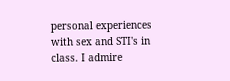personal experiences with sex and STI's in class. I admire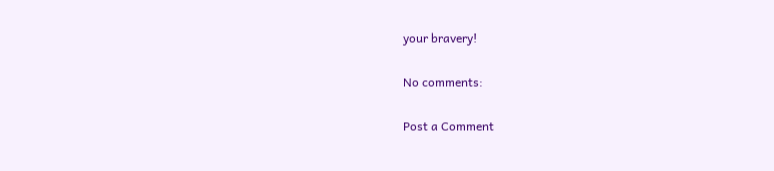your bravery!

No comments:

Post a Comment